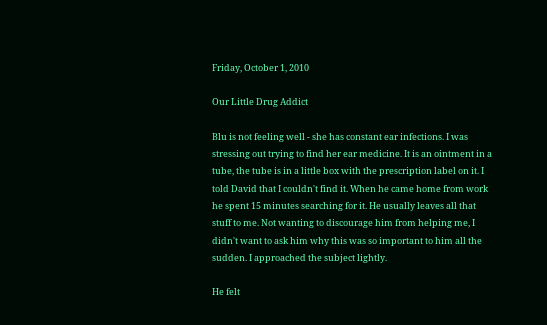Friday, October 1, 2010

Our Little Drug Addict

Blu is not feeling well - she has constant ear infections. I was stressing out trying to find her ear medicine. It is an ointment in a tube, the tube is in a little box with the prescription label on it. I told David that I couldn't find it. When he came home from work he spent 15 minutes searching for it. He usually leaves all that stuff to me. Not wanting to discourage him from helping me, I didn't want to ask him why this was so important to him all the sudden. I approached the subject lightly.

He felt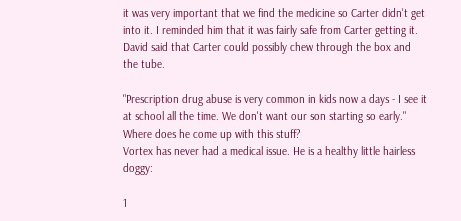it was very important that we find the medicine so Carter didn't get into it. I reminded him that it was fairly safe from Carter getting it. David said that Carter could possibly chew through the box and the tube.

"Prescription drug abuse is very common in kids now a days - I see it at school all the time. We don't want our son starting so early."
Where does he come up with this stuff?
Vortex has never had a medical issue. He is a healthy little hairless doggy:

1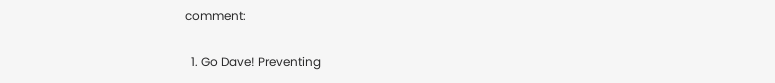comment:

  1. Go Dave! Preventing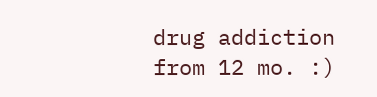drug addiction from 12 mo. :)